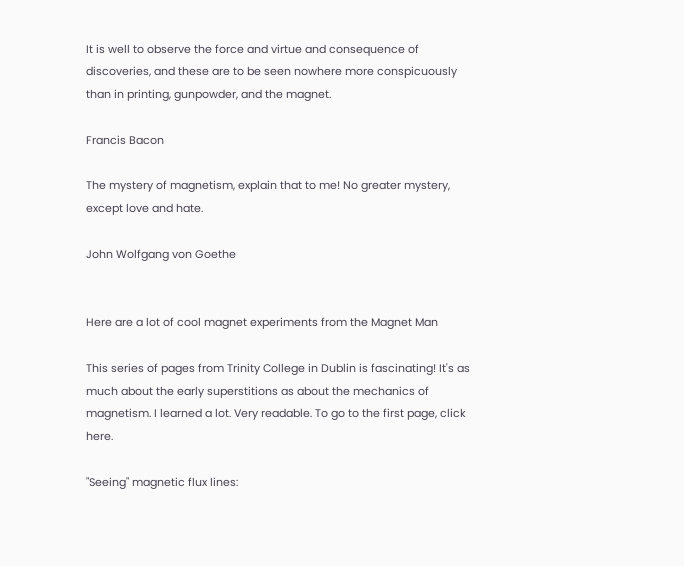It is well to observe the force and virtue and consequence of discoveries, and these are to be seen nowhere more conspicuously than in printing, gunpowder, and the magnet.

Francis Bacon

The mystery of magnetism, explain that to me! No greater mystery, except love and hate.

John Wolfgang von Goethe


Here are a lot of cool magnet experiments from the Magnet Man

This series of pages from Trinity College in Dublin is fascinating! It's as much about the early superstitions as about the mechanics of magnetism. I learned a lot. Very readable. To go to the first page, click here.

"Seeing" magnetic flux lines: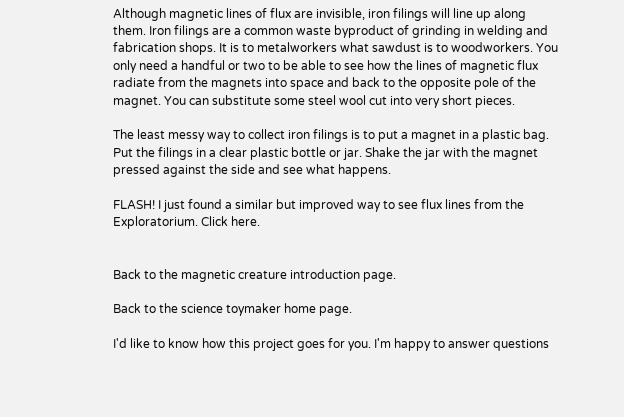Although magnetic lines of flux are invisible, iron filings will line up along them. Iron filings are a common waste byproduct of grinding in welding and fabrication shops. It is to metalworkers what sawdust is to woodworkers. You only need a handful or two to be able to see how the lines of magnetic flux radiate from the magnets into space and back to the opposite pole of the magnet. You can substitute some steel wool cut into very short pieces.

The least messy way to collect iron filings is to put a magnet in a plastic bag. Put the filings in a clear plastic bottle or jar. Shake the jar with the magnet pressed against the side and see what happens.

FLASH! I just found a similar but improved way to see flux lines from the Exploratorium. Click here.


Back to the magnetic creature introduction page.

Back to the science toymaker home page.

I'd like to know how this project goes for you. I'm happy to answer questions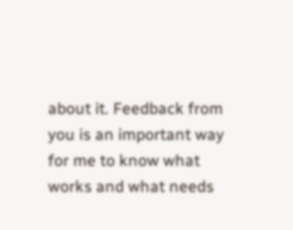about it. Feedback from you is an important way for me to know what works and what needs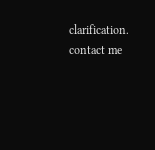clarification.
contact me